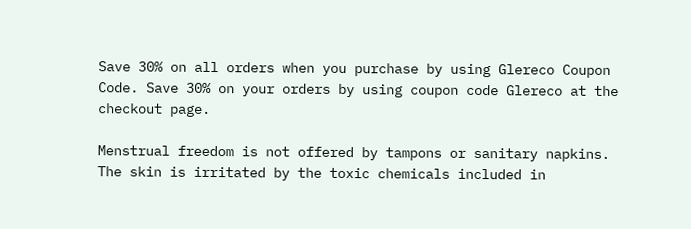Save 30% on all orders when you purchase by using Glereco Coupon Code. Save 30% on your orders by using coupon code Glereco at the checkout page.

Menstrual freedom is not offered by tampons or sanitary napkins. The skin is irritated by the toxic chemicals included in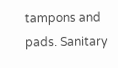tampons and pads. Sanitary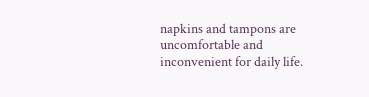napkins and tampons are uncomfortable and inconvenient for daily life.